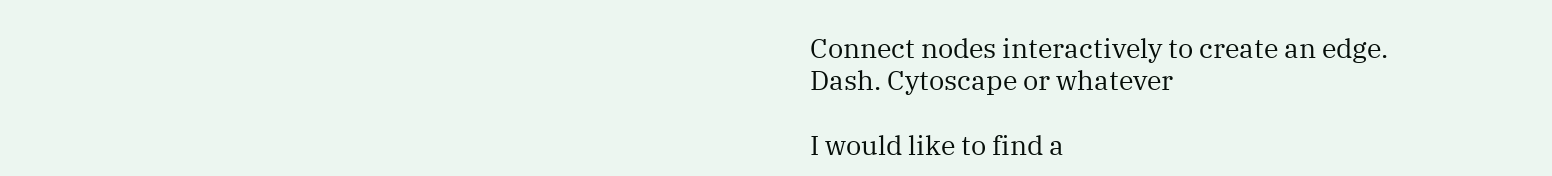Connect nodes interactively to create an edge. Dash. Cytoscape or whatever

I would like to find a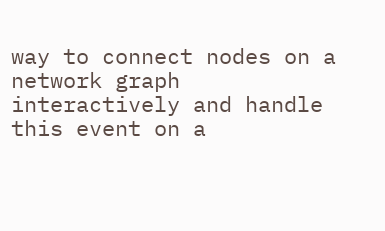way to connect nodes on a network graph interactively and handle this event on a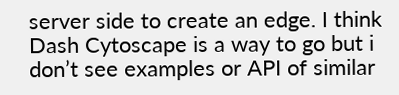server side to create an edge. I think Dash Cytoscape is a way to go but i don’t see examples or API of similar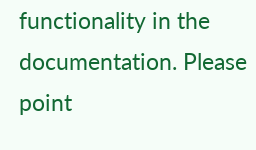functionality in the documentation. Please point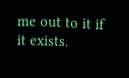me out to it if it exists.